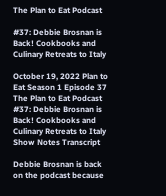The Plan to Eat Podcast

#37: Debbie Brosnan is Back! Cookbooks and Culinary Retreats to Italy

October 19, 2022 Plan to Eat Season 1 Episode 37
The Plan to Eat Podcast
#37: Debbie Brosnan is Back! Cookbooks and Culinary Retreats to Italy
Show Notes Transcript

Debbie Brosnan is back on the podcast because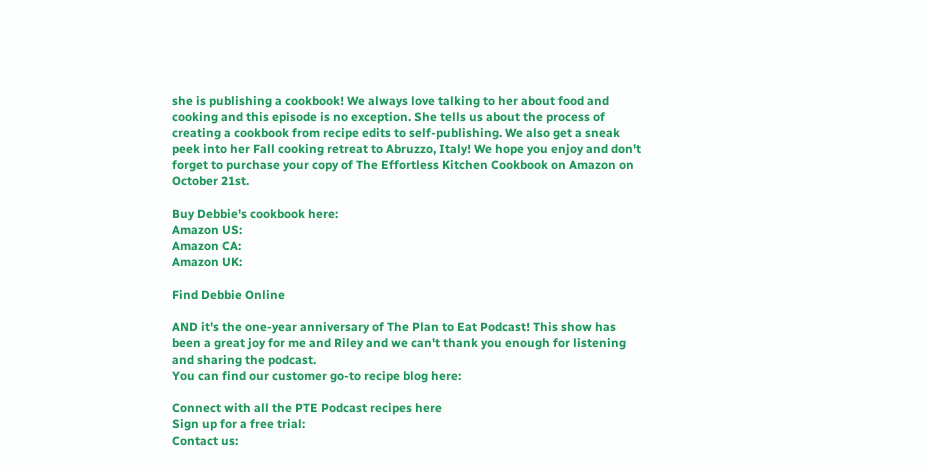she is publishing a cookbook! We always love talking to her about food and cooking and this episode is no exception. She tells us about the process of creating a cookbook from recipe edits to self-publishing. We also get a sneak peek into her Fall cooking retreat to Abruzzo, Italy! We hope you enjoy and don't forget to purchase your copy of The Effortless Kitchen Cookbook on Amazon on October 21st.

Buy Debbie's cookbook here:
Amazon US:
Amazon CA:
Amazon UK:

Find Debbie Online

AND it's the one-year anniversary of The Plan to Eat Podcast! This show has been a great joy for me and Riley and we can't thank you enough for listening and sharing the podcast.
You can find our customer go-to recipe blog here:

Connect with all the PTE Podcast recipes here
Sign up for a free trial:
Contact us: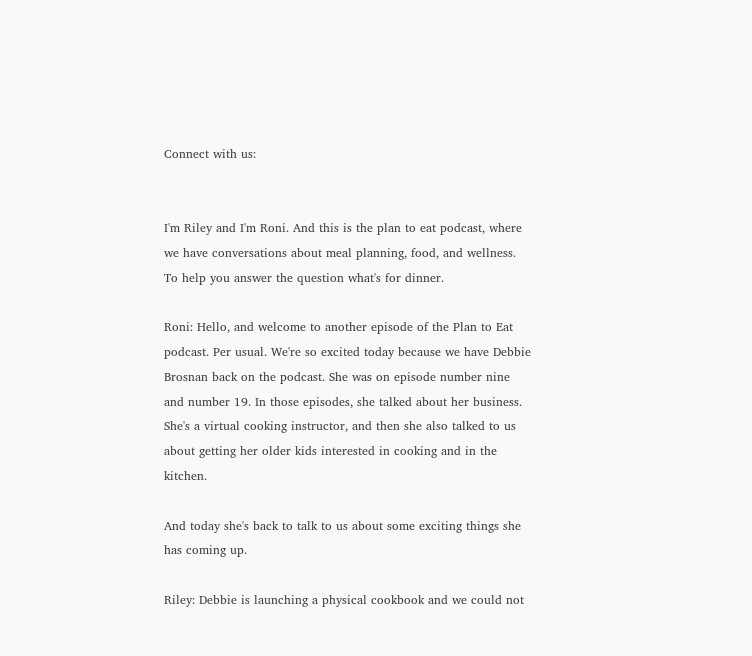Connect with us:


I'm Riley and I'm Roni. And this is the plan to eat podcast, where we have conversations about meal planning, food, and wellness. To help you answer the question what's for dinner.

Roni: Hello, and welcome to another episode of the Plan to Eat podcast. Per usual. We're so excited today because we have Debbie Brosnan back on the podcast. She was on episode number nine and number 19. In those episodes, she talked about her business. She's a virtual cooking instructor, and then she also talked to us about getting her older kids interested in cooking and in the kitchen.

And today she's back to talk to us about some exciting things she has coming up.

Riley: Debbie is launching a physical cookbook and we could not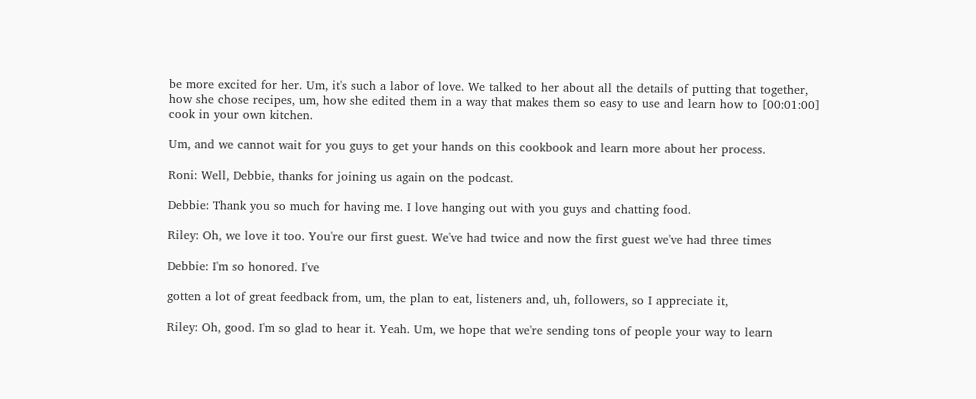be more excited for her. Um, it's such a labor of love. We talked to her about all the details of putting that together, how she chose recipes, um, how she edited them in a way that makes them so easy to use and learn how to [00:01:00] cook in your own kitchen.

Um, and we cannot wait for you guys to get your hands on this cookbook and learn more about her process.

Roni: Well, Debbie, thanks for joining us again on the podcast.

Debbie: Thank you so much for having me. I love hanging out with you guys and chatting food.

Riley: Oh, we love it too. You're our first guest. We've had twice and now the first guest we've had three times

Debbie: I'm so honored. I've

gotten a lot of great feedback from, um, the plan to eat, listeners and, uh, followers, so I appreciate it,

Riley: Oh, good. I'm so glad to hear it. Yeah. Um, we hope that we're sending tons of people your way to learn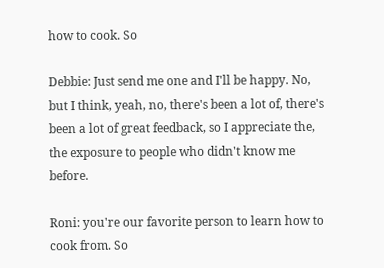how to cook. So

Debbie: Just send me one and I'll be happy. No, but I think, yeah, no, there's been a lot of, there's been a lot of great feedback, so I appreciate the, the exposure to people who didn't know me before.

Roni: you're our favorite person to learn how to cook from. So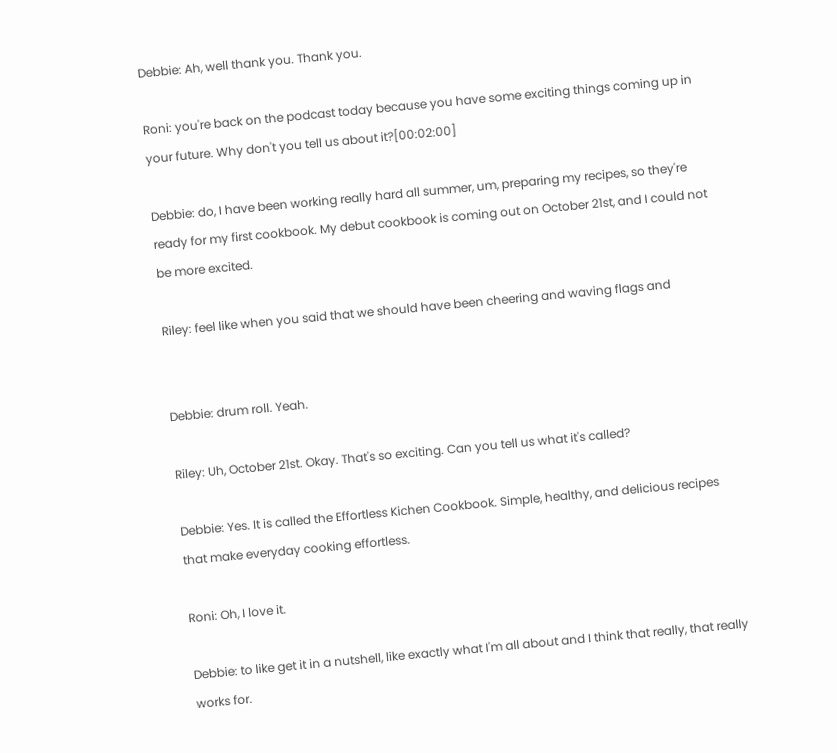Debbie: Ah, well thank you. Thank you.

Roni: you're back on the podcast today because you have some exciting things coming up in your future. Why don't you tell us about it?[00:02:00]

Debbie: do, I have been working really hard all summer, um, preparing my recipes, so they're ready for my first cookbook. My debut cookbook is coming out on October 21st, and I could not be more excited.

Riley: feel like when you said that we should have been cheering and waving flags and


Debbie: drum roll. Yeah.

Riley: Uh, October 21st. Okay. That's so exciting. Can you tell us what it's called?

Debbie: Yes. It is called the Effortless Kichen Cookbook. Simple, healthy, and delicious recipes that make everyday cooking effortless.

Roni: Oh, I love it.

Debbie: to like get it in a nutshell, like exactly what I'm all about and I think that really, that really works for.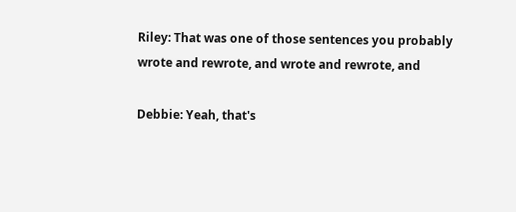Riley: That was one of those sentences you probably wrote and rewrote, and wrote and rewrote, and

Debbie: Yeah, that's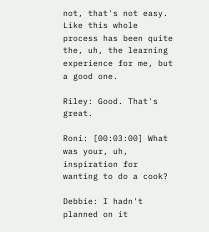not, that's not easy. Like this whole process has been quite the, uh, the learning experience for me, but a good one.

Riley: Good. That's great.

Roni: [00:03:00] What was your, uh, inspiration for wanting to do a cook?

Debbie: I hadn't planned on it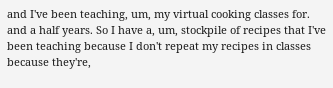and I've been teaching, um, my virtual cooking classes for. and a half years. So I have a, um, stockpile of recipes that I've been teaching because I don't repeat my recipes in classes because they're,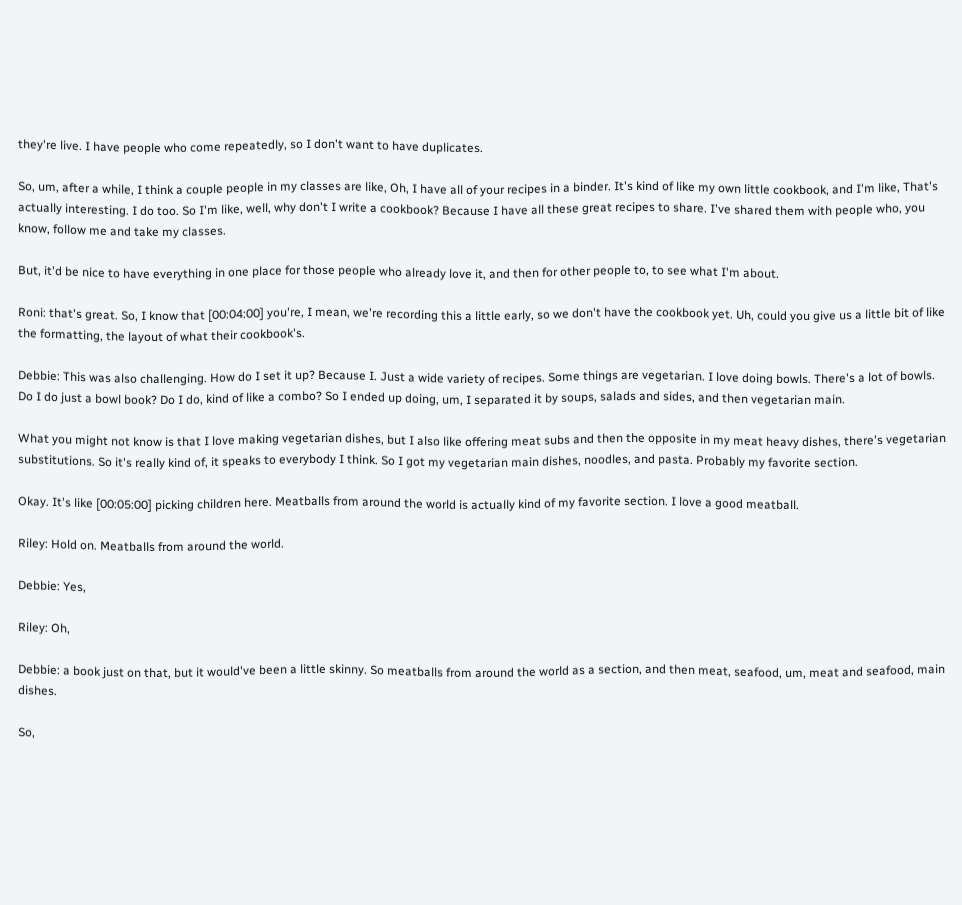they're live. I have people who come repeatedly, so I don't want to have duplicates.

So, um, after a while, I think a couple people in my classes are like, Oh, I have all of your recipes in a binder. It's kind of like my own little cookbook, and I'm like, That's actually interesting. I do too. So I'm like, well, why don't I write a cookbook? Because I have all these great recipes to share. I've shared them with people who, you know, follow me and take my classes.

But, it'd be nice to have everything in one place for those people who already love it, and then for other people to, to see what I'm about.

Roni: that's great. So, I know that [00:04:00] you're, I mean, we're recording this a little early, so we don't have the cookbook yet. Uh, could you give us a little bit of like the formatting, the layout of what their cookbook's.

Debbie: This was also challenging. How do I set it up? Because I. Just a wide variety of recipes. Some things are vegetarian. I love doing bowls. There's a lot of bowls. Do I do just a bowl book? Do I do, kind of like a combo? So I ended up doing, um, I separated it by soups, salads and sides, and then vegetarian main.

What you might not know is that I love making vegetarian dishes, but I also like offering meat subs and then the opposite in my meat heavy dishes, there's vegetarian substitutions. So it's really kind of, it speaks to everybody I think. So I got my vegetarian main dishes, noodles, and pasta. Probably my favorite section.

Okay. It's like [00:05:00] picking children here. Meatballs from around the world is actually kind of my favorite section. I love a good meatball.

Riley: Hold on. Meatballs from around the world.

Debbie: Yes,

Riley: Oh,

Debbie: a book just on that, but it would've been a little skinny. So meatballs from around the world as a section, and then meat, seafood, um, meat and seafood, main dishes.

So,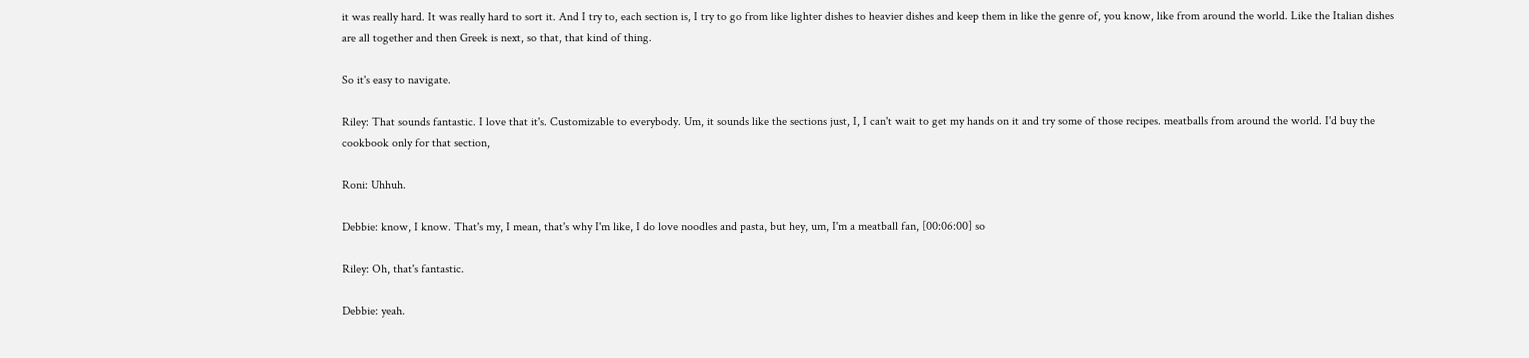it was really hard. It was really hard to sort it. And I try to, each section is, I try to go from like lighter dishes to heavier dishes and keep them in like the genre of, you know, like from around the world. Like the Italian dishes are all together and then Greek is next, so that, that kind of thing.

So it's easy to navigate.

Riley: That sounds fantastic. I love that it's. Customizable to everybody. Um, it sounds like the sections just, I, I can't wait to get my hands on it and try some of those recipes. meatballs from around the world. I'd buy the cookbook only for that section,

Roni: Uhhuh.

Debbie: know, I know. That's my, I mean, that's why I'm like, I do love noodles and pasta, but hey, um, I'm a meatball fan, [00:06:00] so

Riley: Oh, that's fantastic.

Debbie: yeah.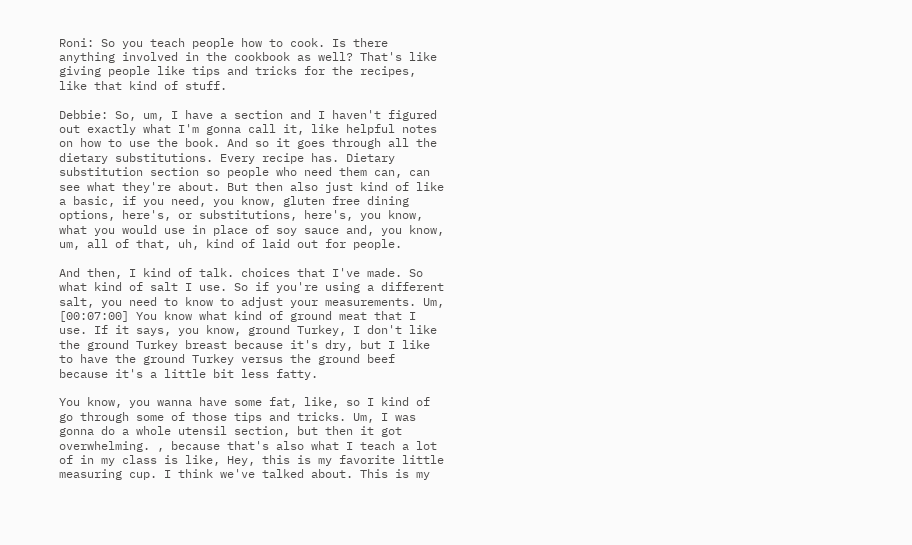Roni: So you teach people how to cook. Is there anything involved in the cookbook as well? That's like giving people like tips and tricks for the recipes, like that kind of stuff.

Debbie: So, um, I have a section and I haven't figured out exactly what I'm gonna call it, like helpful notes on how to use the book. And so it goes through all the dietary substitutions. Every recipe has. Dietary substitution section so people who need them can, can see what they're about. But then also just kind of like a basic, if you need, you know, gluten free dining options, here's, or substitutions, here's, you know, what you would use in place of soy sauce and, you know, um, all of that, uh, kind of laid out for people.

And then, I kind of talk. choices that I've made. So what kind of salt I use. So if you're using a different salt, you need to know to adjust your measurements. Um, [00:07:00] You know what kind of ground meat that I use. If it says, you know, ground Turkey, I don't like the ground Turkey breast because it's dry, but I like to have the ground Turkey versus the ground beef because it's a little bit less fatty.

You know, you wanna have some fat, like, so I kind of go through some of those tips and tricks. Um, I was gonna do a whole utensil section, but then it got overwhelming. , because that's also what I teach a lot of in my class is like, Hey, this is my favorite little measuring cup. I think we've talked about. This is my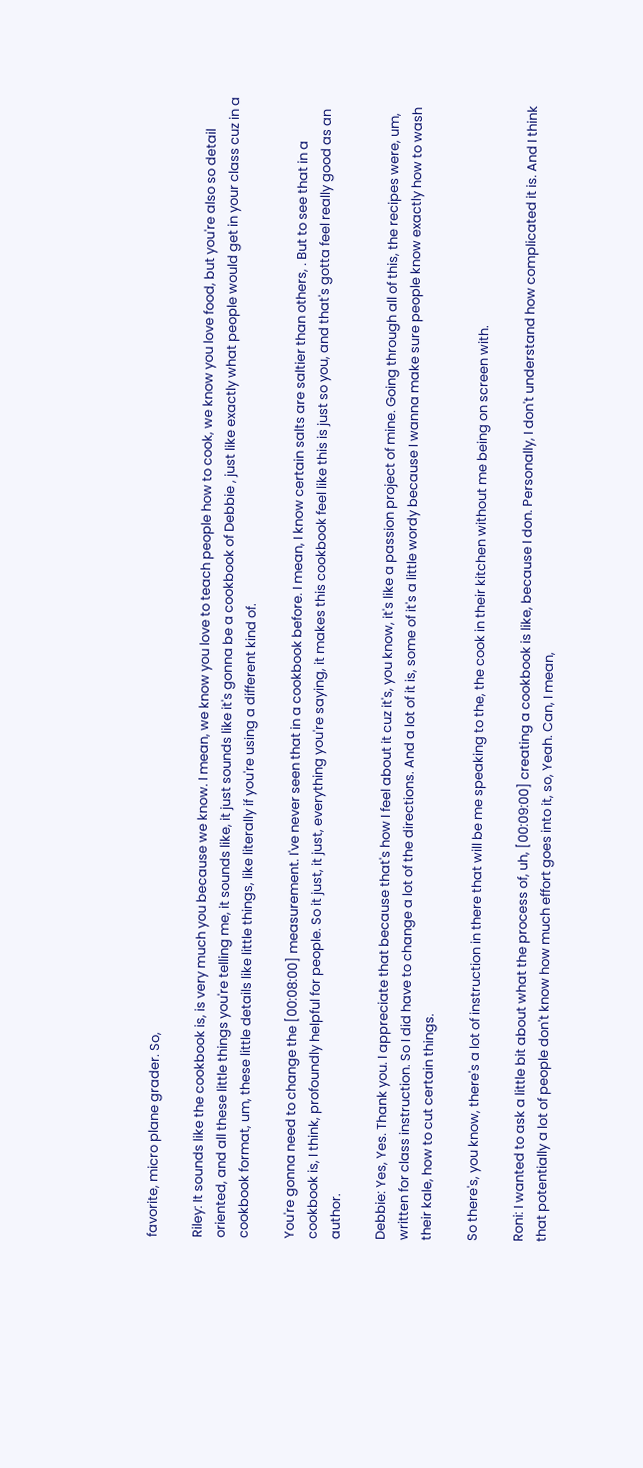favorite, micro plane grader. So,

Riley: It sounds like the cookbook is, is very much you because we know. I mean, we know you love to teach people how to cook, we know you love food, but you're also so detail oriented, and all these little things you're telling me, it sounds like, it just sounds like it's gonna be a cookbook of Debbie , just like exactly what people would get in your class cuz in a cookbook format, um, these little details like little things, like literally if you're using a different kind of.

You're gonna need to change the [00:08:00] measurement. I've never seen that in a cookbook before. I mean, I know certain salts are saltier than others, . But to see that in a cookbook is, I think, profoundly helpful for people. So it just, it just, everything you're saying, it makes this cookbook feel like this is just so you, and that's gotta feel really good as an author.

Debbie: Yes, Yes. Thank you. I appreciate that because that's how I feel about it cuz it's, you know, it's like a passion project of mine. Going through all of this, the recipes were, um, written for class instruction. So I did have to change a lot of the directions. And a lot of it is, some of it's a little wordy because I wanna make sure people know exactly how to wash their kale, how to cut certain things.

So there's, you know, there's a lot of instruction in there that will be me speaking to the, the cook in their kitchen without me being on screen with.

Roni: I wanted to ask a little bit about what the process of, uh, [00:09:00] creating a cookbook is like, because I don. Personally, I don't understand how complicated it is. And I think that potentially a lot of people don't know how much effort goes into it, so, Yeah. Can, I mean,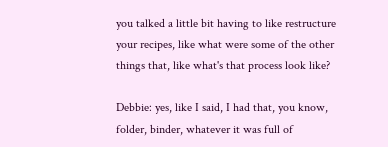you talked a little bit having to like restructure your recipes, like what were some of the other things that, like what's that process look like?

Debbie: yes, like I said, I had that, you know, folder, binder, whatever it was full of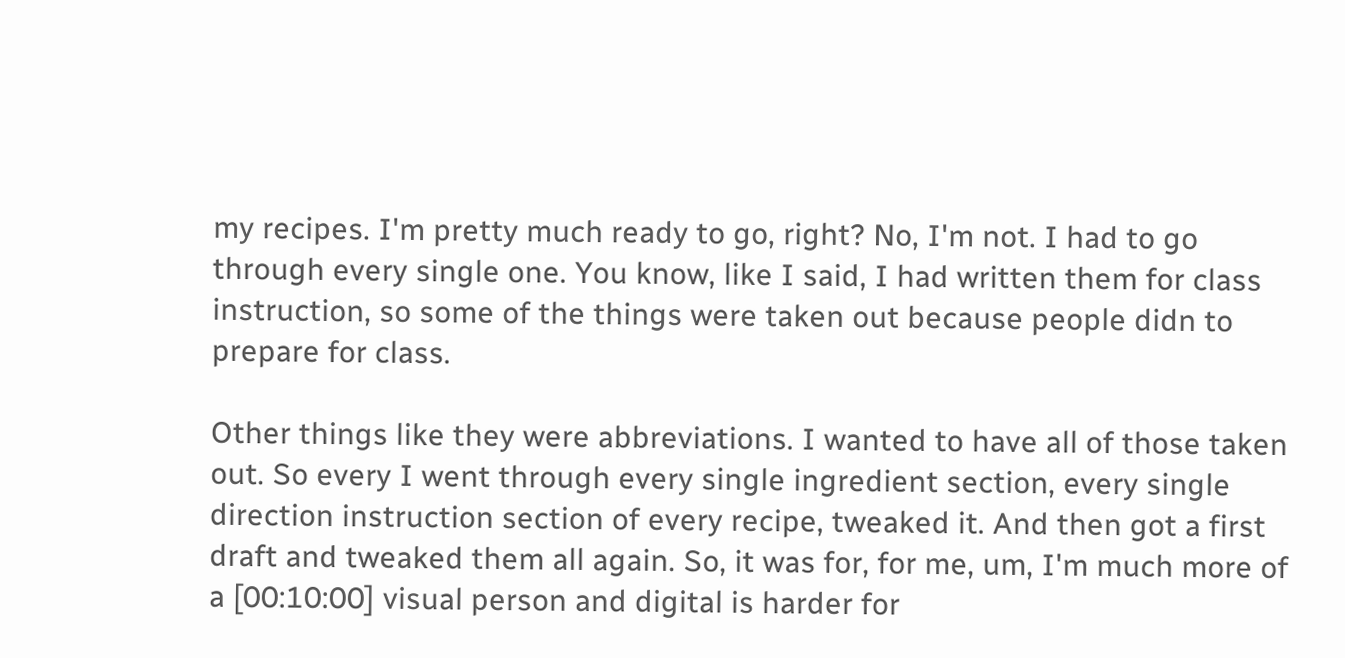my recipes. I'm pretty much ready to go, right? No, I'm not. I had to go through every single one. You know, like I said, I had written them for class instruction, so some of the things were taken out because people didn to prepare for class.

Other things like they were abbreviations. I wanted to have all of those taken out. So every I went through every single ingredient section, every single direction instruction section of every recipe, tweaked it. And then got a first draft and tweaked them all again. So, it was for, for me, um, I'm much more of a [00:10:00] visual person and digital is harder for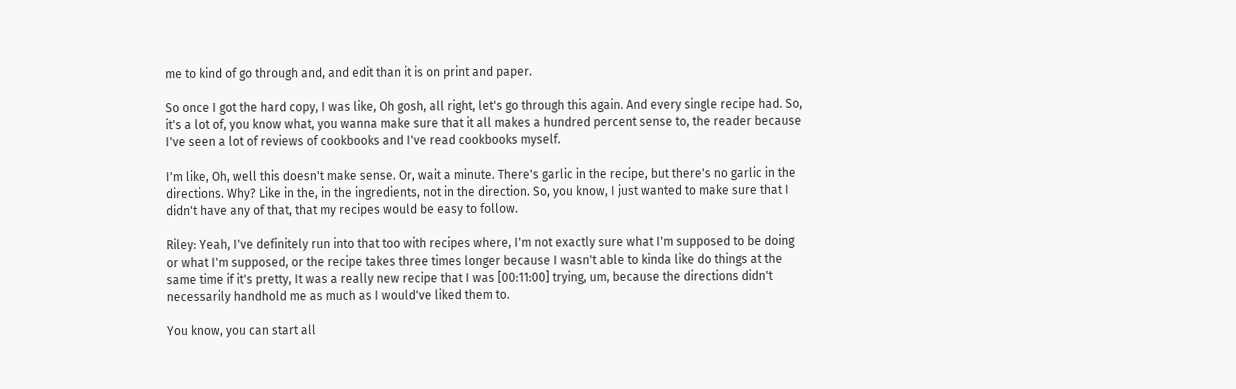me to kind of go through and, and edit than it is on print and paper.

So once I got the hard copy, I was like, Oh gosh, all right, let's go through this again. And every single recipe had. So, it's a lot of, you know what, you wanna make sure that it all makes a hundred percent sense to, the reader because I've seen a lot of reviews of cookbooks and I've read cookbooks myself.

I'm like, Oh, well this doesn't make sense. Or, wait a minute. There's garlic in the recipe, but there's no garlic in the directions. Why? Like in the, in the ingredients, not in the direction. So, you know, I just wanted to make sure that I didn't have any of that, that my recipes would be easy to follow.

Riley: Yeah, I've definitely run into that too with recipes where, I'm not exactly sure what I'm supposed to be doing or what I'm supposed, or the recipe takes three times longer because I wasn't able to kinda like do things at the same time if it's pretty, It was a really new recipe that I was [00:11:00] trying, um, because the directions didn't necessarily handhold me as much as I would've liked them to.

You know, you can start all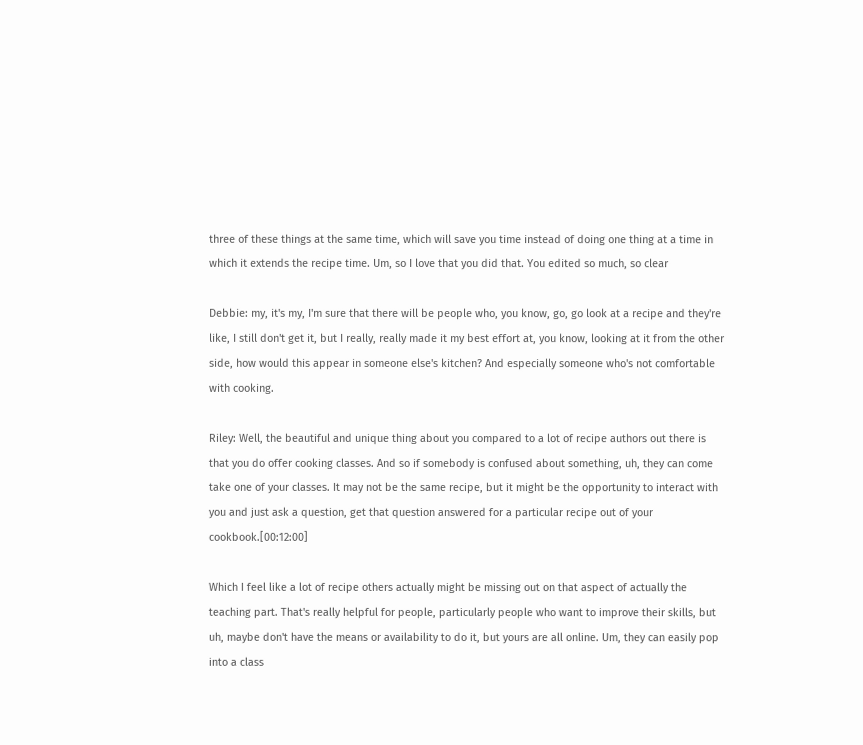three of these things at the same time, which will save you time instead of doing one thing at a time in which it extends the recipe time. Um, so I love that you did that. You edited so much, so clear

Debbie: my, it's my, I'm sure that there will be people who, you know, go, go look at a recipe and they're like, I still don't get it, but I really, really made it my best effort at, you know, looking at it from the other side, how would this appear in someone else's kitchen? And especially someone who's not comfortable with cooking.

Riley: Well, the beautiful and unique thing about you compared to a lot of recipe authors out there is that you do offer cooking classes. And so if somebody is confused about something, uh, they can come take one of your classes. It may not be the same recipe, but it might be the opportunity to interact with you and just ask a question, get that question answered for a particular recipe out of your cookbook.[00:12:00]

Which I feel like a lot of recipe others actually might be missing out on that aspect of actually the teaching part. That's really helpful for people, particularly people who want to improve their skills, but uh, maybe don't have the means or availability to do it, but yours are all online. Um, they can easily pop into a class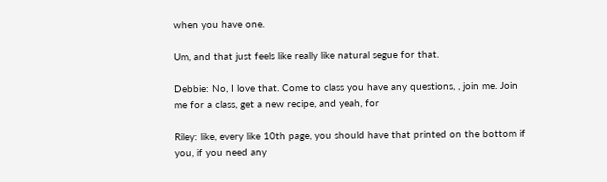when you have one.

Um, and that just feels like really like natural segue for that.

Debbie: No, I love that. Come to class you have any questions, , join me. Join me for a class, get a new recipe, and yeah, for

Riley: like, every like 10th page, you should have that printed on the bottom if you, if you need any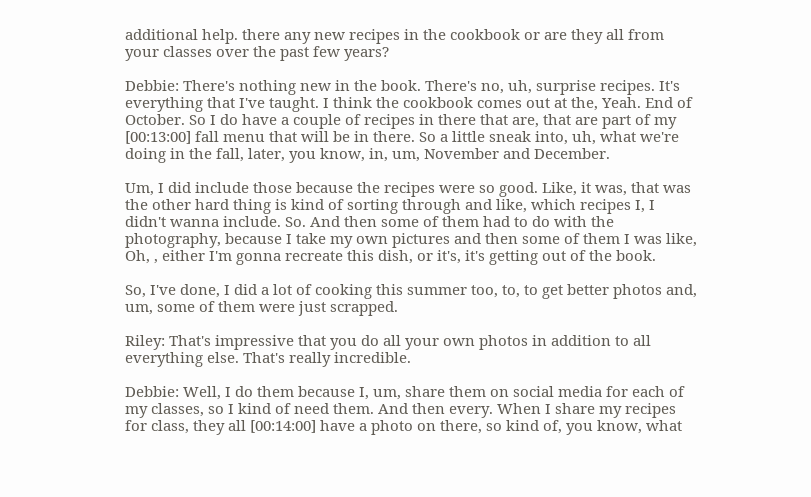additional help. there any new recipes in the cookbook or are they all from your classes over the past few years?

Debbie: There's nothing new in the book. There's no, uh, surprise recipes. It's everything that I've taught. I think the cookbook comes out at the, Yeah. End of October. So I do have a couple of recipes in there that are, that are part of my [00:13:00] fall menu that will be in there. So a little sneak into, uh, what we're doing in the fall, later, you know, in, um, November and December.

Um, I did include those because the recipes were so good. Like, it was, that was the other hard thing is kind of sorting through and like, which recipes I, I didn't wanna include. So. And then some of them had to do with the photography, because I take my own pictures and then some of them I was like, Oh, , either I'm gonna recreate this dish, or it's, it's getting out of the book.

So, I've done, I did a lot of cooking this summer too, to, to get better photos and, um, some of them were just scrapped.

Riley: That's impressive that you do all your own photos in addition to all everything else. That's really incredible.

Debbie: Well, I do them because I, um, share them on social media for each of my classes, so I kind of need them. And then every. When I share my recipes for class, they all [00:14:00] have a photo on there, so kind of, you know, what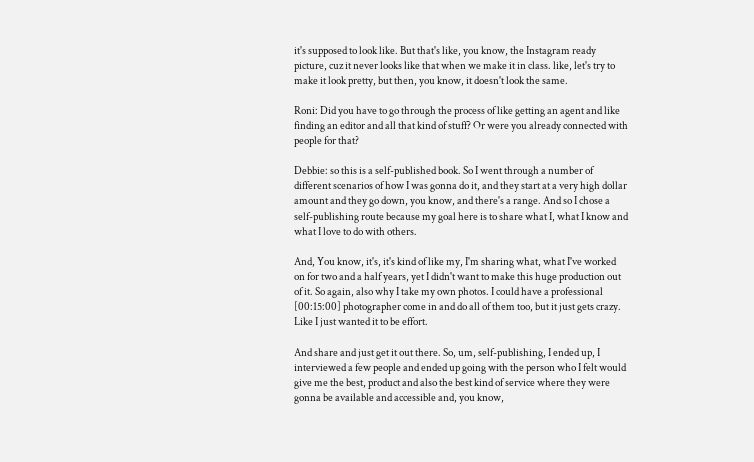it's supposed to look like. But that's like, you know, the Instagram ready picture, cuz it never looks like that when we make it in class. like, let's try to make it look pretty, but then, you know, it doesn't look the same.

Roni: Did you have to go through the process of like getting an agent and like finding an editor and all that kind of stuff? Or were you already connected with people for that?

Debbie: so this is a self-published book. So I went through a number of different scenarios of how I was gonna do it, and they start at a very high dollar amount and they go down, you know, and there's a range. And so I chose a self-publishing route because my goal here is to share what I, what I know and what I love to do with others.

And, You know, it's, it's kind of like my, I'm sharing what, what I've worked on for two and a half years, yet I didn't want to make this huge production out of it. So again, also why I take my own photos. I could have a professional [00:15:00] photographer come in and do all of them too, but it just gets crazy. Like I just wanted it to be effort.

And share and just get it out there. So, um, self-publishing, I ended up, I interviewed a few people and ended up going with the person who I felt would give me the best, product and also the best kind of service where they were gonna be available and accessible and, you know,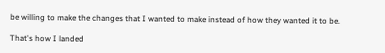be willing to make the changes that I wanted to make instead of how they wanted it to be.

That's how I landed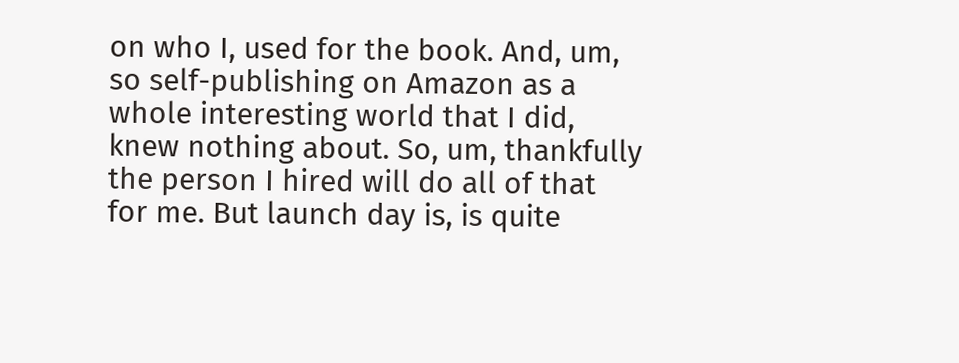on who I, used for the book. And, um, so self-publishing on Amazon as a whole interesting world that I did, knew nothing about. So, um, thankfully the person I hired will do all of that for me. But launch day is, is quite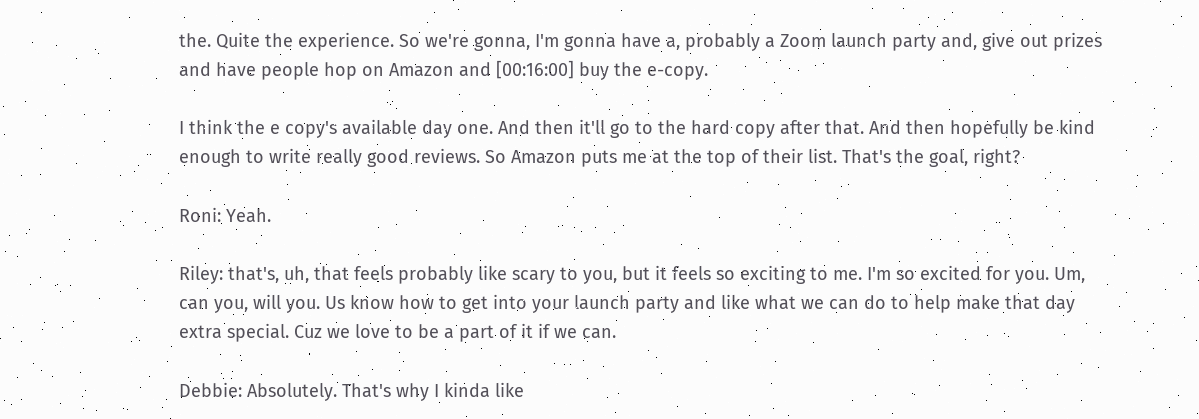the. Quite the experience. So we're gonna, I'm gonna have a, probably a Zoom launch party and, give out prizes and have people hop on Amazon and [00:16:00] buy the e-copy.

I think the e copy's available day one. And then it'll go to the hard copy after that. And then hopefully be kind enough to write really good reviews. So Amazon puts me at the top of their list. That's the goal, right?

Roni: Yeah.

Riley: that's, uh, that feels probably like scary to you, but it feels so exciting to me. I'm so excited for you. Um, can you, will you. Us know how to get into your launch party and like what we can do to help make that day extra special. Cuz we love to be a part of it if we can.

Debbie: Absolutely. That's why I kinda like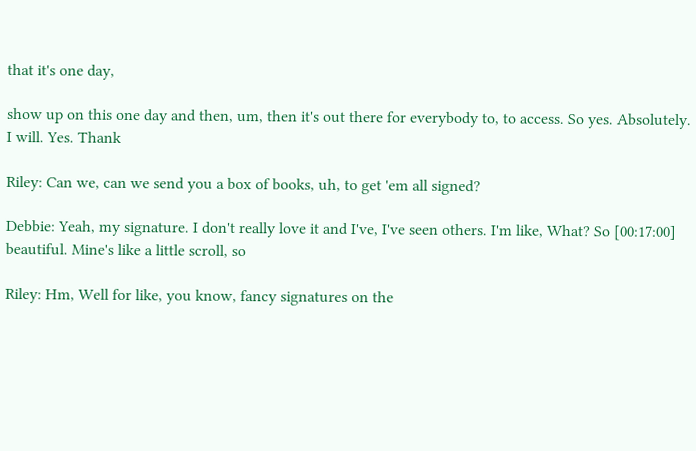that it's one day,

show up on this one day and then, um, then it's out there for everybody to, to access. So yes. Absolutely. I will. Yes. Thank

Riley: Can we, can we send you a box of books, uh, to get 'em all signed?

Debbie: Yeah, my signature. I don't really love it and I've, I've seen others. I'm like, What? So [00:17:00] beautiful. Mine's like a little scroll, so

Riley: Hm, Well for like, you know, fancy signatures on the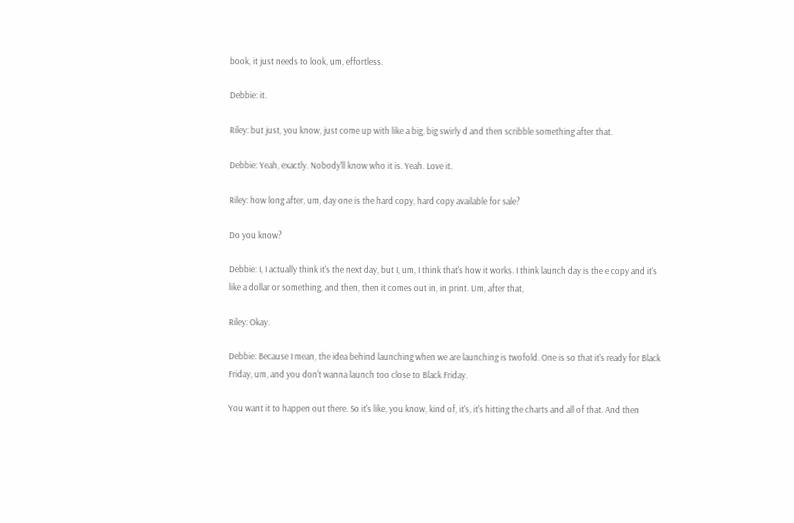book, it just needs to look, um, effortless.

Debbie: it.

Riley: but just, you know, just come up with like a big, big swirly d and then scribble something after that.

Debbie: Yeah, exactly. Nobody'll know who it is. Yeah. Love it.

Riley: how long after, um, day one is the hard copy, hard copy available for sale?

Do you know?

Debbie: I, I actually think it's the next day, but I, um, I think that's how it works. I think launch day is the e copy and it's like a dollar or something, and then, then it comes out in, in print. Um, after that,

Riley: Okay.

Debbie: Because I mean, the idea behind launching when we are launching is twofold. One is so that it's ready for Black Friday, um, and you don't wanna launch too close to Black Friday.

You want it to happen out there. So it's like, you know, kind of, it's, it's hitting the charts and all of that. And then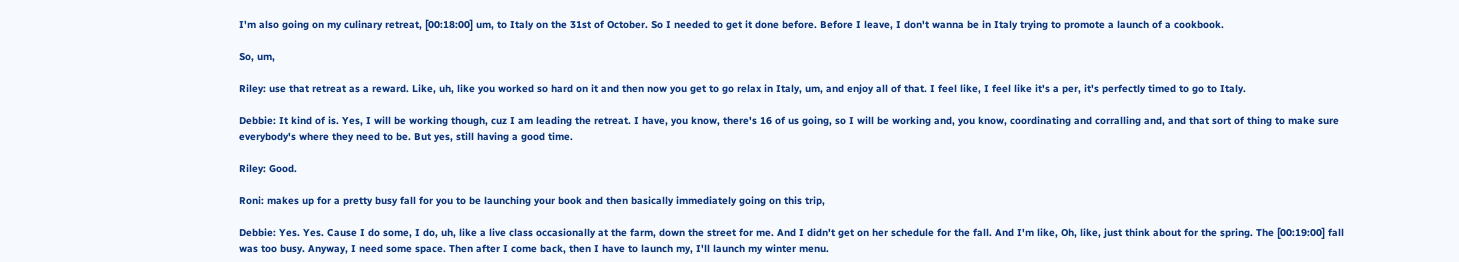I'm also going on my culinary retreat, [00:18:00] um, to Italy on the 31st of October. So I needed to get it done before. Before I leave, I don't wanna be in Italy trying to promote a launch of a cookbook.

So, um,

Riley: use that retreat as a reward. Like, uh, like you worked so hard on it and then now you get to go relax in Italy, um, and enjoy all of that. I feel like, I feel like it's a per, it's perfectly timed to go to Italy.

Debbie: It kind of is. Yes, I will be working though, cuz I am leading the retreat. I have, you know, there's 16 of us going, so I will be working and, you know, coordinating and corralling and, and that sort of thing to make sure everybody's where they need to be. But yes, still having a good time.

Riley: Good.

Roni: makes up for a pretty busy fall for you to be launching your book and then basically immediately going on this trip,

Debbie: Yes. Yes. Cause I do some, I do, uh, like a live class occasionally at the farm, down the street for me. And I didn't get on her schedule for the fall. And I'm like, Oh, like, just think about for the spring. The [00:19:00] fall was too busy. Anyway, I need some space. Then after I come back, then I have to launch my, I'll launch my winter menu.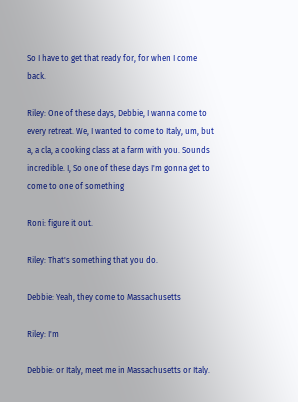So I have to get that ready for, for when I come back.

Riley: One of these days, Debbie, I wanna come to every retreat. We, I wanted to come to Italy, um, but a, a cla, a cooking class at a farm with you. Sounds incredible. I, So one of these days I'm gonna get to come to one of something

Roni: figure it out.

Riley: That's something that you do.

Debbie: Yeah, they come to Massachusetts

Riley: I'm

Debbie: or Italy, meet me in Massachusetts or Italy.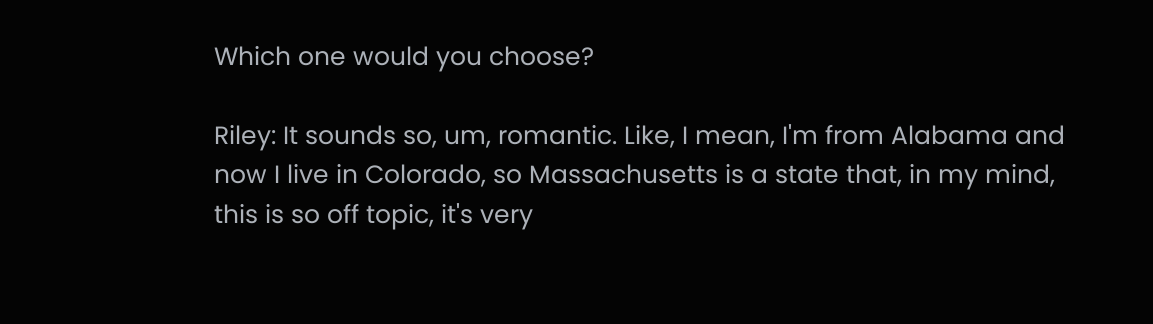Which one would you choose?

Riley: It sounds so, um, romantic. Like, I mean, I'm from Alabama and now I live in Colorado, so Massachusetts is a state that, in my mind, this is so off topic, it's very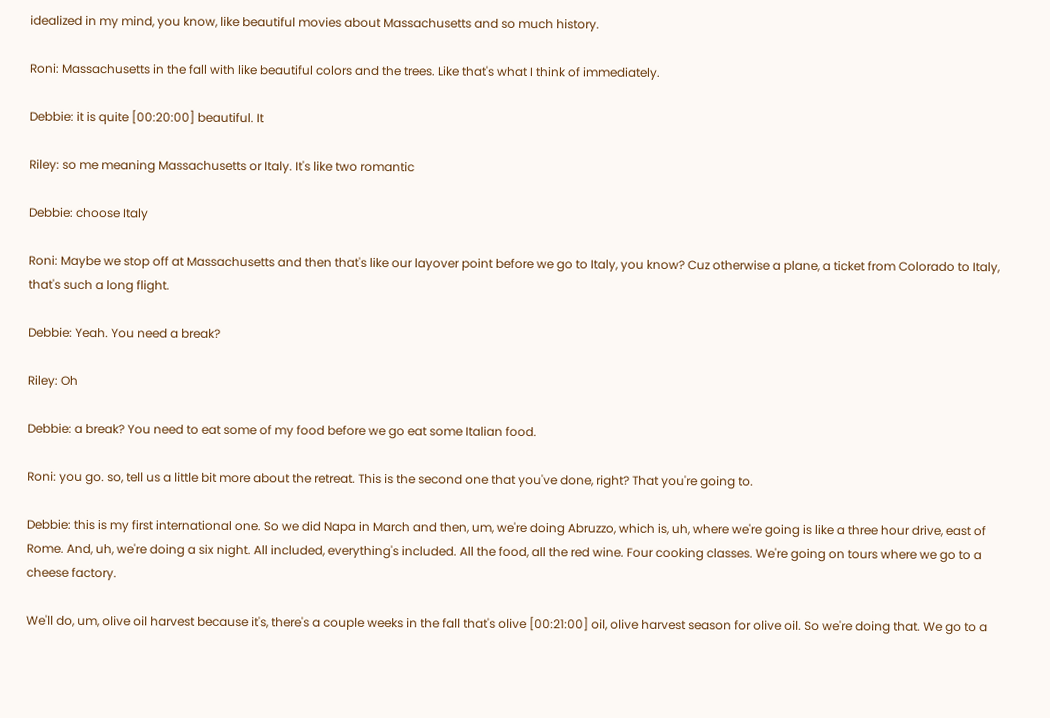idealized in my mind, you know, like beautiful movies about Massachusetts and so much history.

Roni: Massachusetts in the fall with like beautiful colors and the trees. Like that's what I think of immediately.

Debbie: it is quite [00:20:00] beautiful. It

Riley: so me meaning Massachusetts or Italy. It's like two romantic

Debbie: choose Italy

Roni: Maybe we stop off at Massachusetts and then that's like our layover point before we go to Italy, you know? Cuz otherwise a plane, a ticket from Colorado to Italy, that's such a long flight.

Debbie: Yeah. You need a break?

Riley: Oh

Debbie: a break? You need to eat some of my food before we go eat some Italian food.

Roni: you go. so, tell us a little bit more about the retreat. This is the second one that you've done, right? That you're going to.

Debbie: this is my first international one. So we did Napa in March and then, um, we're doing Abruzzo, which is, uh, where we're going is like a three hour drive, east of Rome. And, uh, we're doing a six night. All included, everything's included. All the food, all the red wine. Four cooking classes. We're going on tours where we go to a cheese factory.

We'll do, um, olive oil harvest because it's, there's a couple weeks in the fall that's olive [00:21:00] oil, olive harvest season for olive oil. So we're doing that. We go to a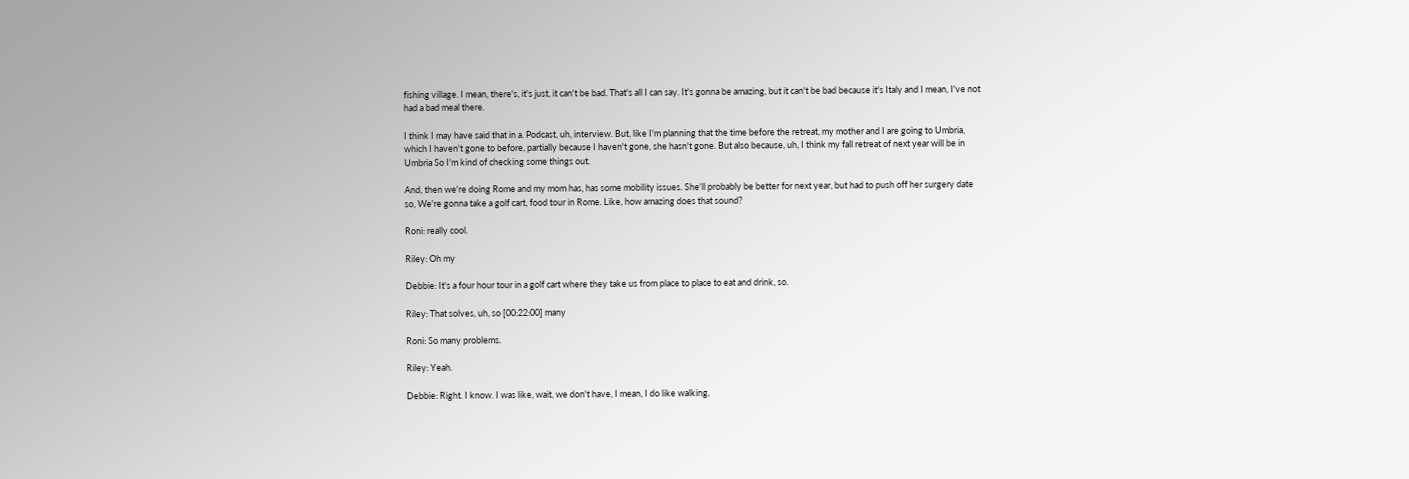fishing village. I mean, there's, it's just, it can't be bad. That's all I can say. It's gonna be amazing, but it can't be bad because it's Italy and I mean, I've not had a bad meal there.

I think I may have said that in a. Podcast, uh, interview. But, like I'm planning that the time before the retreat, my mother and I are going to Umbria, which I haven't gone to before, partially because I haven't gone, she hasn't gone. But also because, uh, I think my fall retreat of next year will be in Umbria So I'm kind of checking some things out.

And, then we're doing Rome and my mom has, has some mobility issues. She'll probably be better for next year, but had to push off her surgery date so, We're gonna take a golf cart, food tour in Rome. Like, how amazing does that sound?

Roni: really cool.

Riley: Oh my

Debbie: It's a four hour tour in a golf cart where they take us from place to place to eat and drink, so.

Riley: That solves, uh, so [00:22:00] many

Roni: So many problems.

Riley: Yeah.

Debbie: Right. I know. I was like, wait, we don't have, I mean, I do like walking,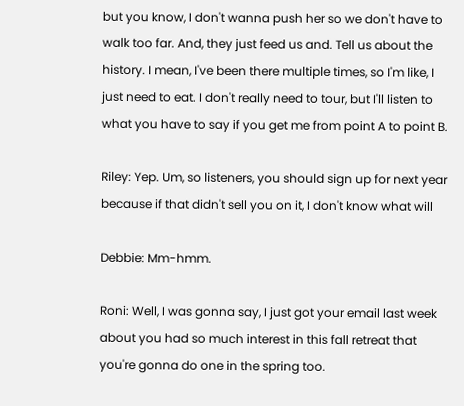but you know, I don't wanna push her so we don't have to walk too far. And, they just feed us and. Tell us about the history. I mean, I've been there multiple times, so I'm like, I just need to eat. I don't really need to tour, but I'll listen to what you have to say if you get me from point A to point B.

Riley: Yep. Um, so listeners, you should sign up for next year because if that didn't sell you on it, I don't know what will

Debbie: Mm-hmm.

Roni: Well, I was gonna say, I just got your email last week about you had so much interest in this fall retreat that you're gonna do one in the spring too.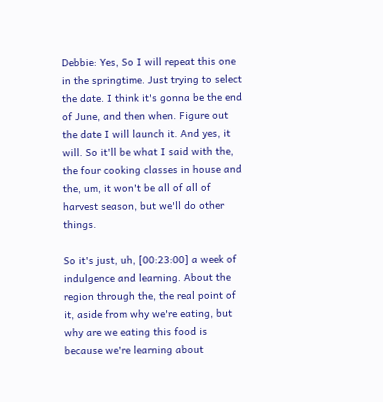Debbie: Yes, So I will repeat this one in the springtime. Just trying to select the date. I think it's gonna be the end of June, and then when. Figure out the date I will launch it. And yes, it will. So it'll be what I said with the, the four cooking classes in house and the, um, it won't be all of all of harvest season, but we'll do other things.

So it's just, uh, [00:23:00] a week of indulgence and learning. About the region through the, the real point of it, aside from why we're eating, but why are we eating this food is because we're learning about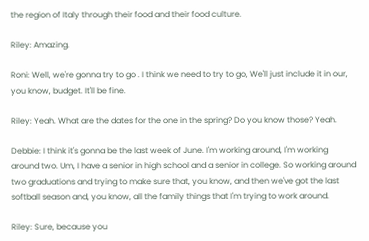the region of Italy through their food and their food culture.

Riley: Amazing.

Roni: Well, we're gonna try to go . I think we need to try to go, We'll just include it in our, you know, budget. It'll be fine.

Riley: Yeah. What are the dates for the one in the spring? Do you know those? Yeah.

Debbie: I think it's gonna be the last week of June. I'm working around, I'm working around two. Um, I have a senior in high school and a senior in college. So working around two graduations and trying to make sure that, you know, and then we've got the last softball season and, you know, all the family things that I'm trying to work around.

Riley: Sure, because you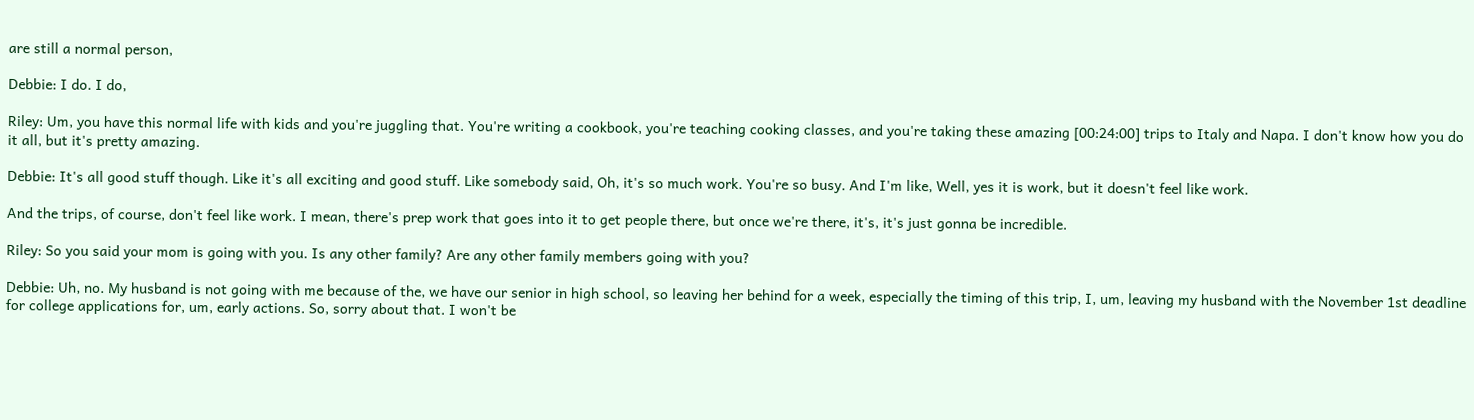are still a normal person,

Debbie: I do. I do,

Riley: Um, you have this normal life with kids and you're juggling that. You're writing a cookbook, you're teaching cooking classes, and you're taking these amazing [00:24:00] trips to Italy and Napa. I don't know how you do it all, but it's pretty amazing.

Debbie: It's all good stuff though. Like it's all exciting and good stuff. Like somebody said, Oh, it's so much work. You're so busy. And I'm like, Well, yes it is work, but it doesn't feel like work.

And the trips, of course, don't feel like work. I mean, there's prep work that goes into it to get people there, but once we're there, it's, it's just gonna be incredible.

Riley: So you said your mom is going with you. Is any other family? Are any other family members going with you?

Debbie: Uh, no. My husband is not going with me because of the, we have our senior in high school, so leaving her behind for a week, especially the timing of this trip, I, um, leaving my husband with the November 1st deadline for college applications for, um, early actions. So, sorry about that. I won't be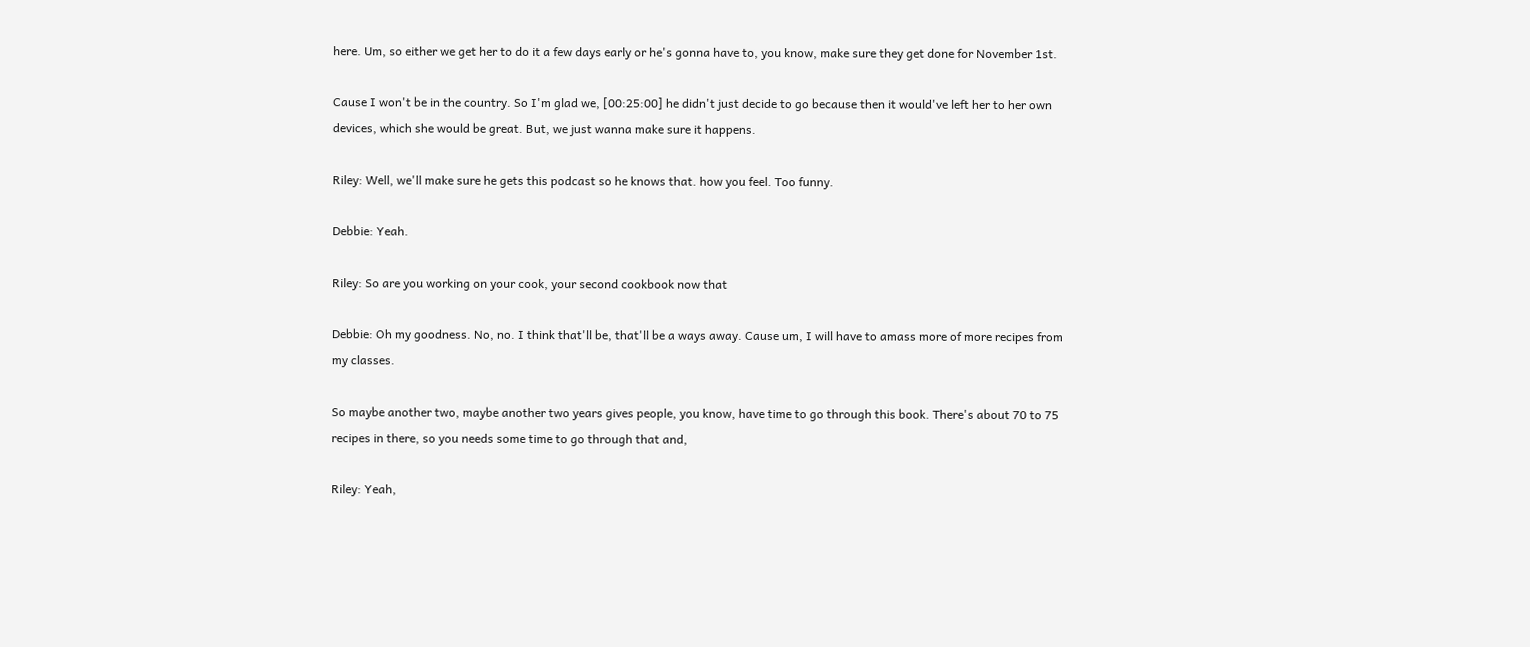here. Um, so either we get her to do it a few days early or he's gonna have to, you know, make sure they get done for November 1st.

Cause I won't be in the country. So I'm glad we, [00:25:00] he didn't just decide to go because then it would've left her to her own devices, which she would be great. But, we just wanna make sure it happens.

Riley: Well, we'll make sure he gets this podcast so he knows that. how you feel. Too funny.

Debbie: Yeah.

Riley: So are you working on your cook, your second cookbook now that

Debbie: Oh my goodness. No, no. I think that'll be, that'll be a ways away. Cause um, I will have to amass more of more recipes from my classes.

So maybe another two, maybe another two years gives people, you know, have time to go through this book. There's about 70 to 75 recipes in there, so you needs some time to go through that and,

Riley: Yeah,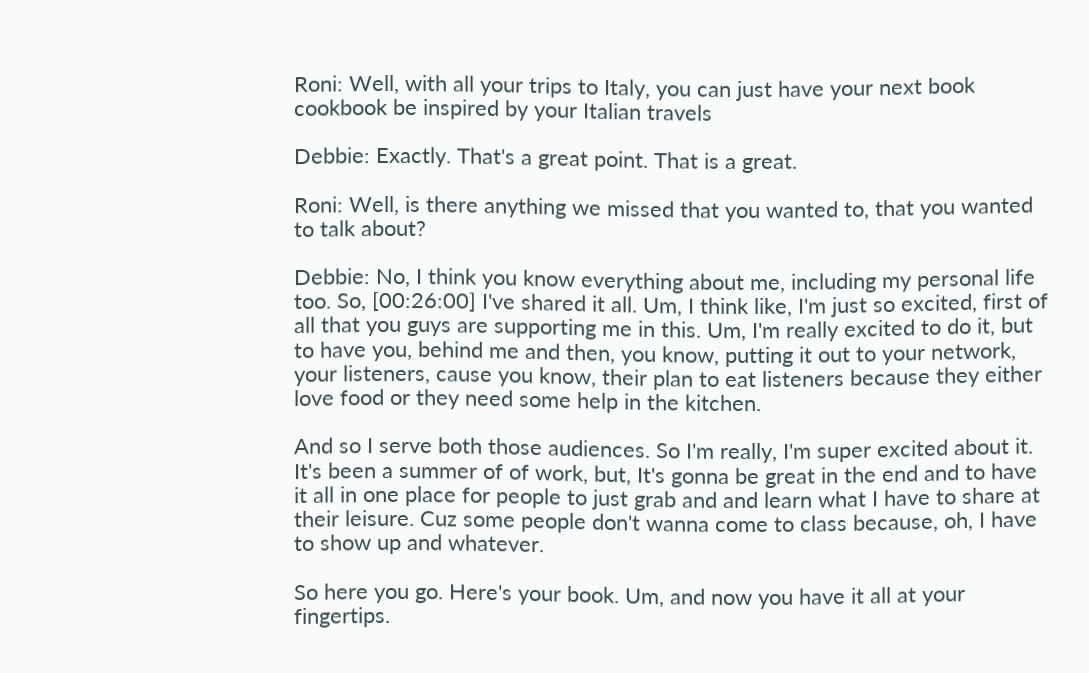Roni: Well, with all your trips to Italy, you can just have your next book cookbook be inspired by your Italian travels

Debbie: Exactly. That's a great point. That is a great.

Roni: Well, is there anything we missed that you wanted to, that you wanted to talk about?

Debbie: No, I think you know everything about me, including my personal life too. So, [00:26:00] I've shared it all. Um, I think like, I'm just so excited, first of all that you guys are supporting me in this. Um, I'm really excited to do it, but to have you, behind me and then, you know, putting it out to your network, your listeners, cause you know, their plan to eat listeners because they either love food or they need some help in the kitchen.

And so I serve both those audiences. So I'm really, I'm super excited about it. It's been a summer of of work, but, It's gonna be great in the end and to have it all in one place for people to just grab and and learn what I have to share at their leisure. Cuz some people don't wanna come to class because, oh, I have to show up and whatever.

So here you go. Here's your book. Um, and now you have it all at your fingertips.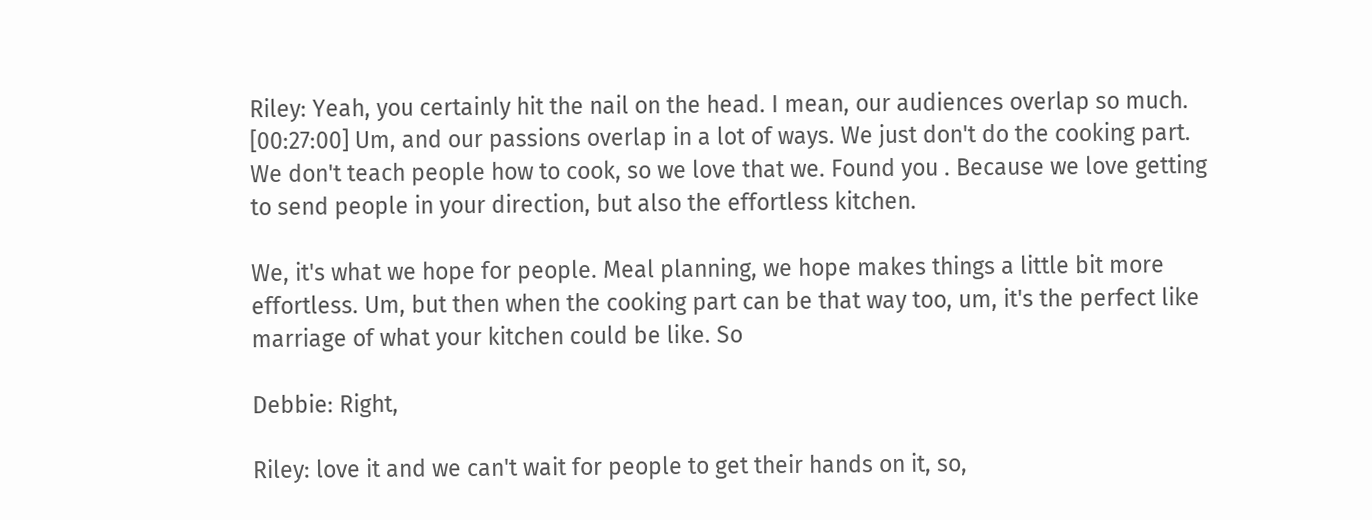Riley: Yeah, you certainly hit the nail on the head. I mean, our audiences overlap so much. [00:27:00] Um, and our passions overlap in a lot of ways. We just don't do the cooking part. We don't teach people how to cook, so we love that we. Found you . Because we love getting to send people in your direction, but also the effortless kitchen.

We, it's what we hope for people. Meal planning, we hope makes things a little bit more effortless. Um, but then when the cooking part can be that way too, um, it's the perfect like marriage of what your kitchen could be like. So

Debbie: Right,

Riley: love it and we can't wait for people to get their hands on it, so,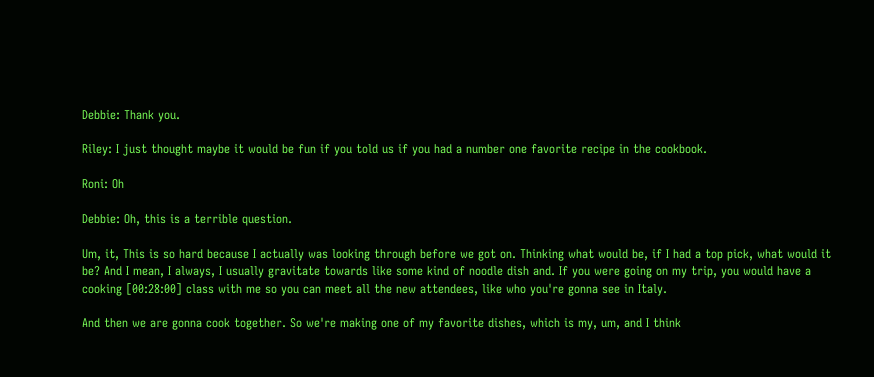Debbie: Thank you.

Riley: I just thought maybe it would be fun if you told us if you had a number one favorite recipe in the cookbook.

Roni: Oh

Debbie: Oh, this is a terrible question.

Um, it, This is so hard because I actually was looking through before we got on. Thinking what would be, if I had a top pick, what would it be? And I mean, I always, I usually gravitate towards like some kind of noodle dish and. If you were going on my trip, you would have a cooking [00:28:00] class with me so you can meet all the new attendees, like who you're gonna see in Italy.

And then we are gonna cook together. So we're making one of my favorite dishes, which is my, um, and I think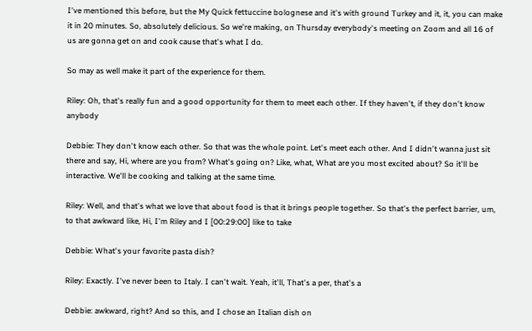I've mentioned this before, but the My Quick fettuccine bolognese and it's with ground Turkey and it, it, you can make it in 20 minutes. So, absolutely delicious. So we're making, on Thursday everybody's meeting on Zoom and all 16 of us are gonna get on and cook cause that's what I do.

So may as well make it part of the experience for them.

Riley: Oh, that's really fun and a good opportunity for them to meet each other. If they haven't, if they don't know anybody

Debbie: They don't know each other. So that was the whole point. Let's meet each other. And I didn't wanna just sit there and say, Hi, where are you from? What's going on? Like, what, What are you most excited about? So it'll be interactive. We'll be cooking and talking at the same time.

Riley: Well, and that's what we love that about food is that it brings people together. So that's the perfect barrier, um, to that awkward like, Hi, I'm Riley and I [00:29:00] like to take

Debbie: What's your favorite pasta dish?

Riley: Exactly. I've never been to Italy. I can't wait. Yeah, it'll, That's a per, that's a

Debbie: awkward, right? And so this, and I chose an Italian dish on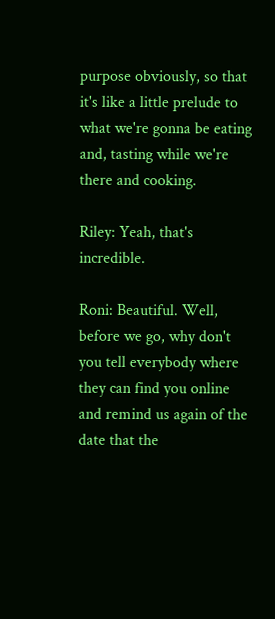purpose obviously, so that it's like a little prelude to what we're gonna be eating and, tasting while we're there and cooking.

Riley: Yeah, that's incredible.

Roni: Beautiful. Well, before we go, why don't you tell everybody where they can find you online and remind us again of the date that the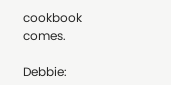cookbook comes.

Debbie: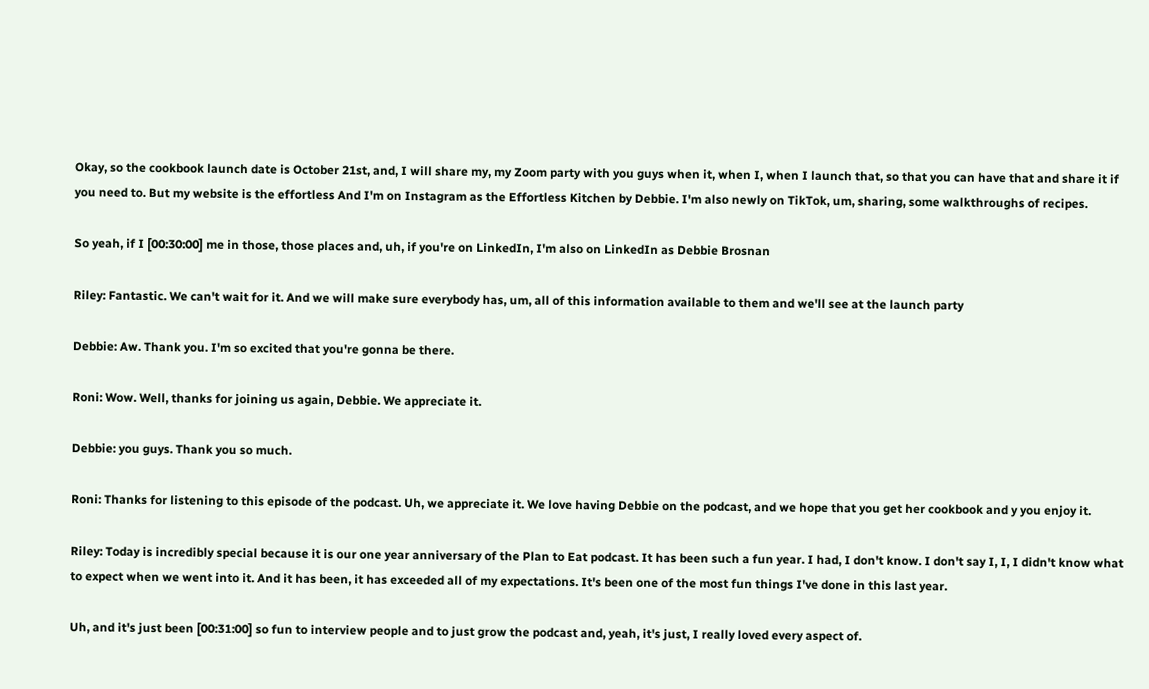Okay, so the cookbook launch date is October 21st, and, I will share my, my Zoom party with you guys when it, when I, when I launch that, so that you can have that and share it if you need to. But my website is the effortless And I'm on Instagram as the Effortless Kitchen by Debbie. I'm also newly on TikTok, um, sharing, some walkthroughs of recipes.

So yeah, if I [00:30:00] me in those, those places and, uh, if you're on LinkedIn, I'm also on LinkedIn as Debbie Brosnan

Riley: Fantastic. We can't wait for it. And we will make sure everybody has, um, all of this information available to them and we'll see at the launch party

Debbie: Aw. Thank you. I'm so excited that you're gonna be there.

Roni: Wow. Well, thanks for joining us again, Debbie. We appreciate it.

Debbie: you guys. Thank you so much.

Roni: Thanks for listening to this episode of the podcast. Uh, we appreciate it. We love having Debbie on the podcast, and we hope that you get her cookbook and y you enjoy it.

Riley: Today is incredibly special because it is our one year anniversary of the Plan to Eat podcast. It has been such a fun year. I had, I don't know. I don't say I, I, I didn't know what to expect when we went into it. And it has been, it has exceeded all of my expectations. It's been one of the most fun things I've done in this last year.

Uh, and it's just been [00:31:00] so fun to interview people and to just grow the podcast and, yeah, it's just, I really loved every aspect of.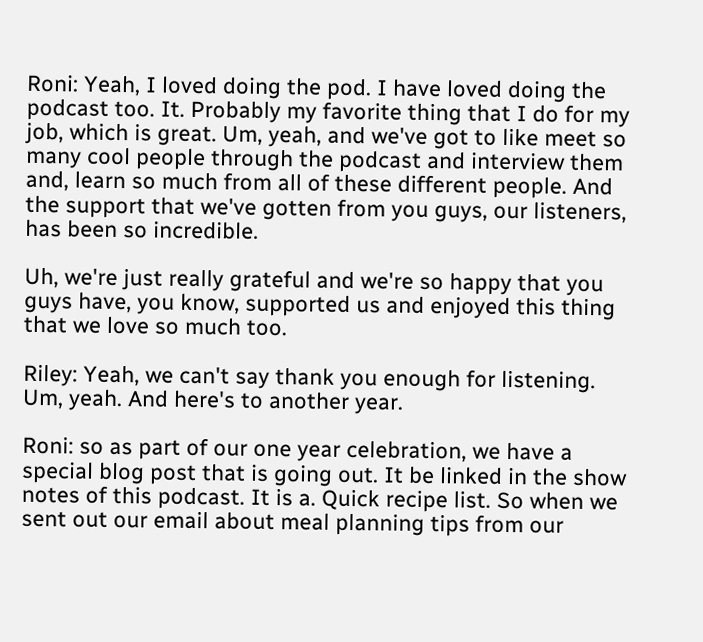Roni: Yeah, I loved doing the pod. I have loved doing the podcast too. It. Probably my favorite thing that I do for my job, which is great. Um, yeah, and we've got to like meet so many cool people through the podcast and interview them and, learn so much from all of these different people. And the support that we've gotten from you guys, our listeners, has been so incredible.

Uh, we're just really grateful and we're so happy that you guys have, you know, supported us and enjoyed this thing that we love so much too.

Riley: Yeah, we can't say thank you enough for listening. Um, yeah. And here's to another year.

Roni: so as part of our one year celebration, we have a special blog post that is going out. It be linked in the show notes of this podcast. It is a. Quick recipe list. So when we sent out our email about meal planning tips from our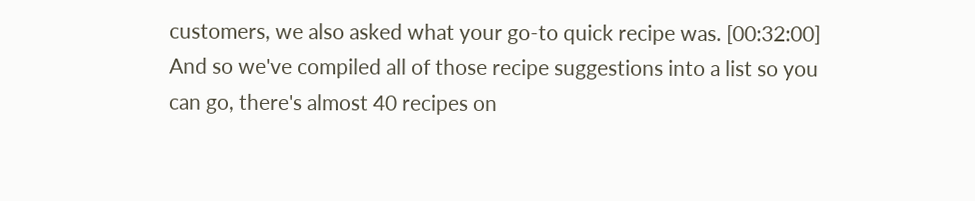customers, we also asked what your go-to quick recipe was. [00:32:00] And so we've compiled all of those recipe suggestions into a list so you can go, there's almost 40 recipes on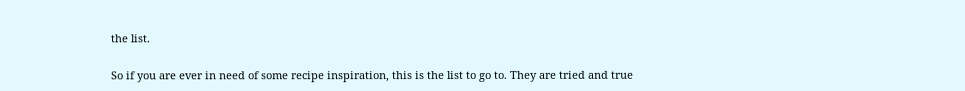the list.

So if you are ever in need of some recipe inspiration, this is the list to go to. They are tried and true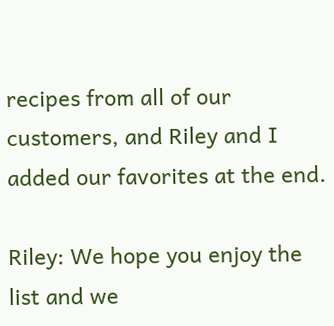recipes from all of our customers, and Riley and I added our favorites at the end.

Riley: We hope you enjoy the list and we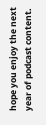hope you enjoy the next year of podcast content.